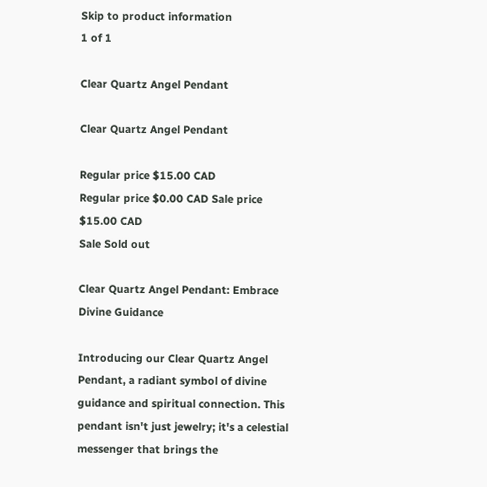Skip to product information
1 of 1

Clear Quartz Angel Pendant

Clear Quartz Angel Pendant

Regular price $15.00 CAD
Regular price $0.00 CAD Sale price $15.00 CAD
Sale Sold out

Clear Quartz Angel Pendant: Embrace Divine Guidance

Introducing our Clear Quartz Angel Pendant, a radiant symbol of divine guidance and spiritual connection. This pendant isn't just jewelry; it's a celestial messenger that brings the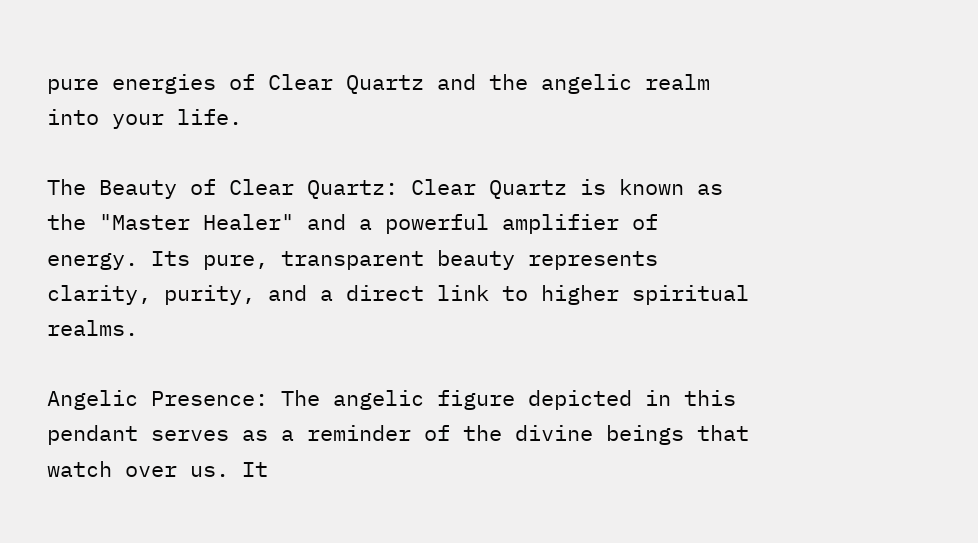pure energies of Clear Quartz and the angelic realm into your life.

The Beauty of Clear Quartz: Clear Quartz is known as the "Master Healer" and a powerful amplifier of energy. Its pure, transparent beauty represents clarity, purity, and a direct link to higher spiritual realms.

Angelic Presence: The angelic figure depicted in this pendant serves as a reminder of the divine beings that watch over us. It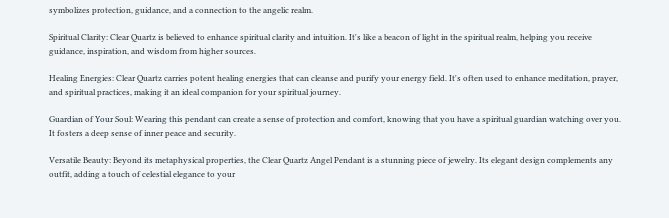symbolizes protection, guidance, and a connection to the angelic realm.

Spiritual Clarity: Clear Quartz is believed to enhance spiritual clarity and intuition. It's like a beacon of light in the spiritual realm, helping you receive guidance, inspiration, and wisdom from higher sources.

Healing Energies: Clear Quartz carries potent healing energies that can cleanse and purify your energy field. It's often used to enhance meditation, prayer, and spiritual practices, making it an ideal companion for your spiritual journey.

Guardian of Your Soul: Wearing this pendant can create a sense of protection and comfort, knowing that you have a spiritual guardian watching over you. It fosters a deep sense of inner peace and security.

Versatile Beauty: Beyond its metaphysical properties, the Clear Quartz Angel Pendant is a stunning piece of jewelry. Its elegant design complements any outfit, adding a touch of celestial elegance to your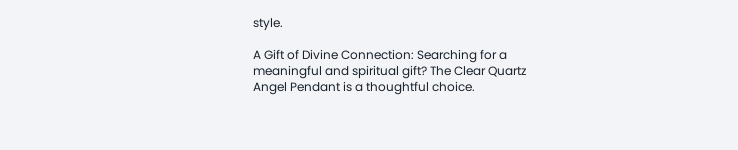style.

A Gift of Divine Connection: Searching for a meaningful and spiritual gift? The Clear Quartz Angel Pendant is a thoughtful choice.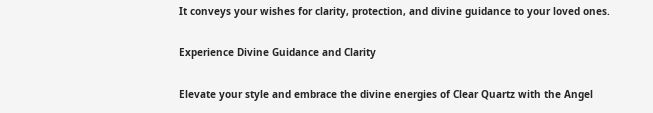It conveys your wishes for clarity, protection, and divine guidance to your loved ones.

Experience Divine Guidance and Clarity

Elevate your style and embrace the divine energies of Clear Quartz with the Angel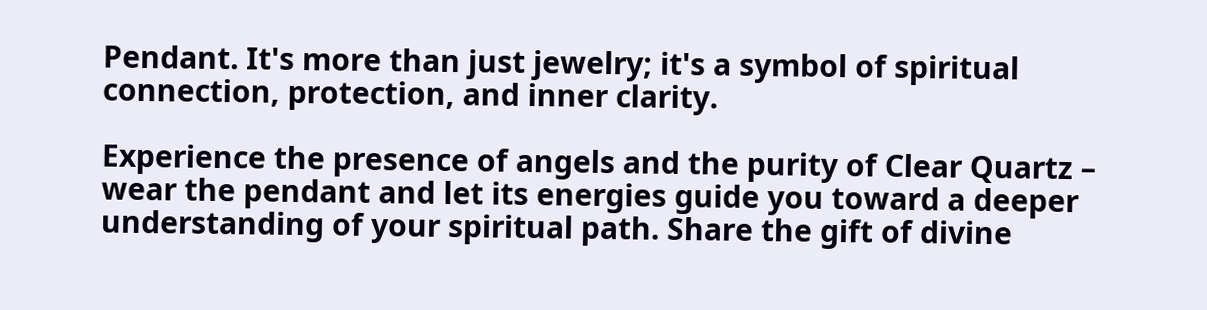Pendant. It's more than just jewelry; it's a symbol of spiritual connection, protection, and inner clarity.

Experience the presence of angels and the purity of Clear Quartz – wear the pendant and let its energies guide you toward a deeper understanding of your spiritual path. Share the gift of divine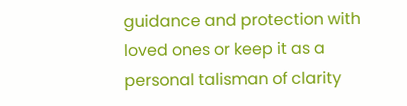guidance and protection with loved ones or keep it as a personal talisman of clarity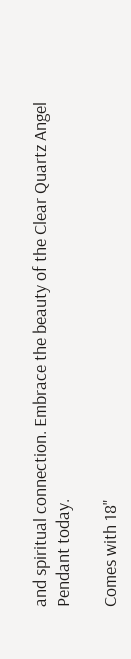and spiritual connection. Embrace the beauty of the Clear Quartz Angel Pendant today.

Comes with 18"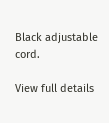Black adjustable cord.

View full details